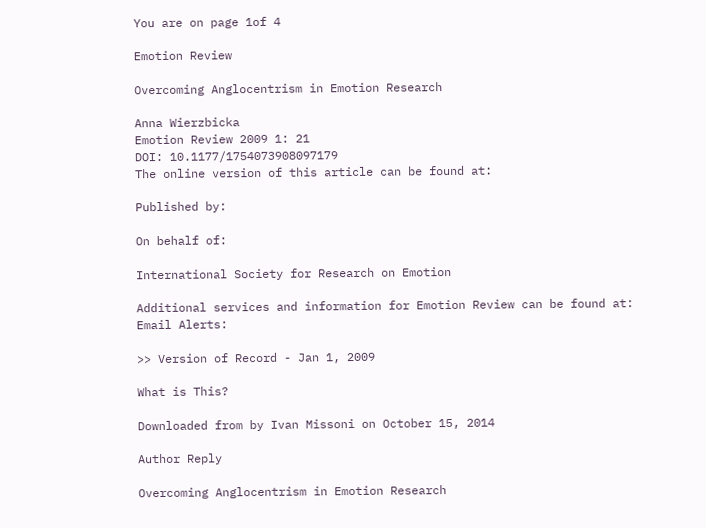You are on page 1of 4

Emotion Review

Overcoming Anglocentrism in Emotion Research

Anna Wierzbicka
Emotion Review 2009 1: 21
DOI: 10.1177/1754073908097179
The online version of this article can be found at:

Published by:

On behalf of:

International Society for Research on Emotion

Additional services and information for Emotion Review can be found at:
Email Alerts:

>> Version of Record - Jan 1, 2009

What is This?

Downloaded from by Ivan Missoni on October 15, 2014

Author Reply

Overcoming Anglocentrism in Emotion Research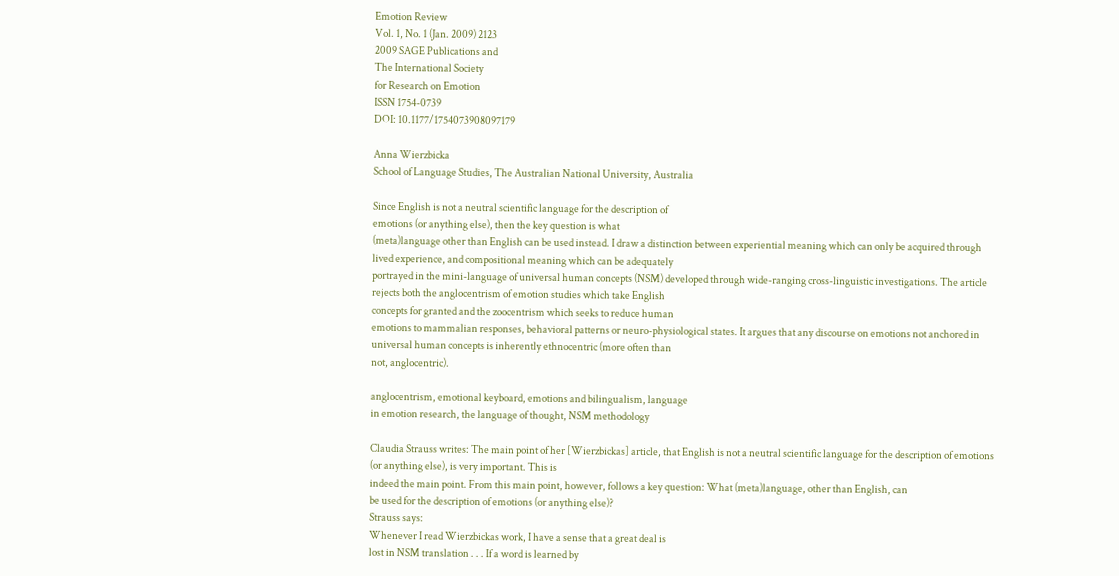Emotion Review
Vol. 1, No. 1 (Jan. 2009) 2123
2009 SAGE Publications and
The International Society
for Research on Emotion
ISSN 1754-0739
DOI: 10.1177/1754073908097179

Anna Wierzbicka
School of Language Studies, The Australian National University, Australia

Since English is not a neutral scientific language for the description of
emotions (or anything else), then the key question is what
(meta)language other than English can be used instead. I draw a distinction between experiential meaning which can only be acquired through
lived experience, and compositional meaning which can be adequately
portrayed in the mini-language of universal human concepts (NSM) developed through wide-ranging cross-linguistic investigations. The article
rejects both the anglocentrism of emotion studies which take English
concepts for granted and the zoocentrism which seeks to reduce human
emotions to mammalian responses, behavioral patterns or neuro-physiological states. It argues that any discourse on emotions not anchored in
universal human concepts is inherently ethnocentric (more often than
not, anglocentric).

anglocentrism, emotional keyboard, emotions and bilingualism, language
in emotion research, the language of thought, NSM methodology

Claudia Strauss writes: The main point of her [Wierzbickas] article, that English is not a neutral scientific language for the description of emotions (or anything else), is very important. This is
indeed the main point. From this main point, however, follows a key question: What (meta)language, other than English, can
be used for the description of emotions (or anything else)?
Strauss says:
Whenever I read Wierzbickas work, I have a sense that a great deal is
lost in NSM translation . . . If a word is learned by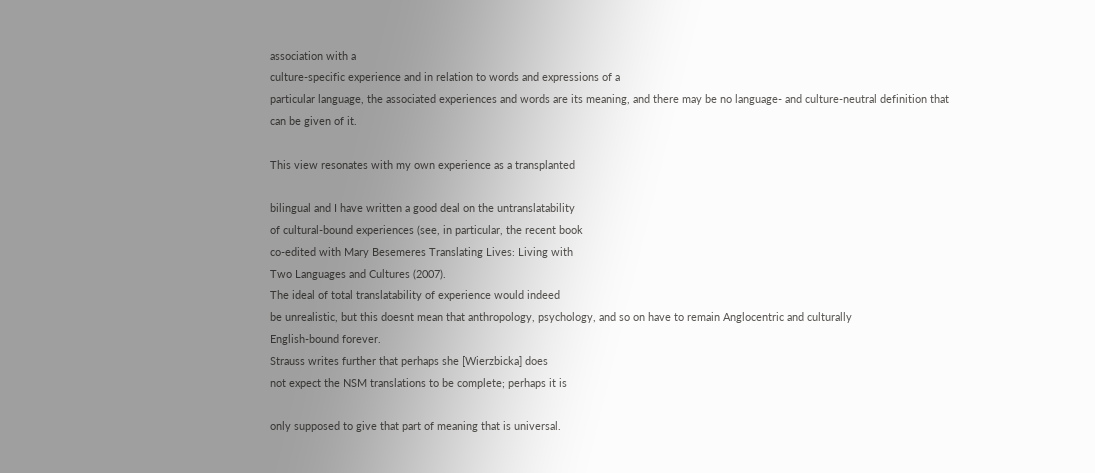association with a
culture-specific experience and in relation to words and expressions of a
particular language, the associated experiences and words are its meaning, and there may be no language- and culture-neutral definition that
can be given of it.

This view resonates with my own experience as a transplanted

bilingual and I have written a good deal on the untranslatability
of cultural-bound experiences (see, in particular, the recent book
co-edited with Mary Besemeres Translating Lives: Living with
Two Languages and Cultures (2007).
The ideal of total translatability of experience would indeed
be unrealistic, but this doesnt mean that anthropology, psychology, and so on have to remain Anglocentric and culturally
English-bound forever.
Strauss writes further that perhaps she [Wierzbicka] does
not expect the NSM translations to be complete; perhaps it is

only supposed to give that part of meaning that is universal.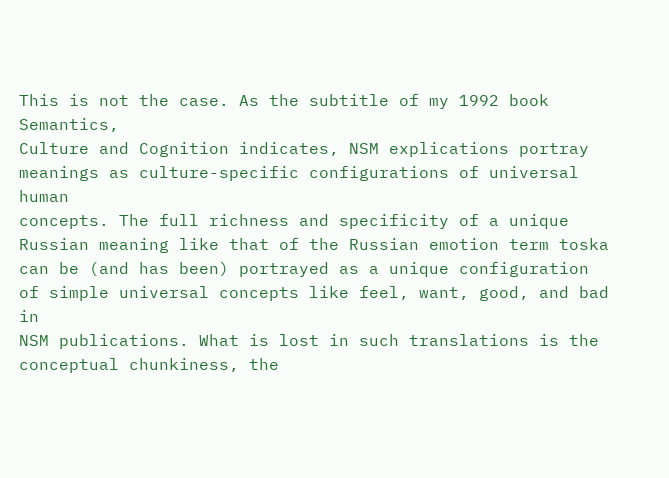This is not the case. As the subtitle of my 1992 book Semantics,
Culture and Cognition indicates, NSM explications portray
meanings as culture-specific configurations of universal human
concepts. The full richness and specificity of a unique
Russian meaning like that of the Russian emotion term toska
can be (and has been) portrayed as a unique configuration
of simple universal concepts like feel, want, good, and bad in
NSM publications. What is lost in such translations is the conceptual chunkiness, the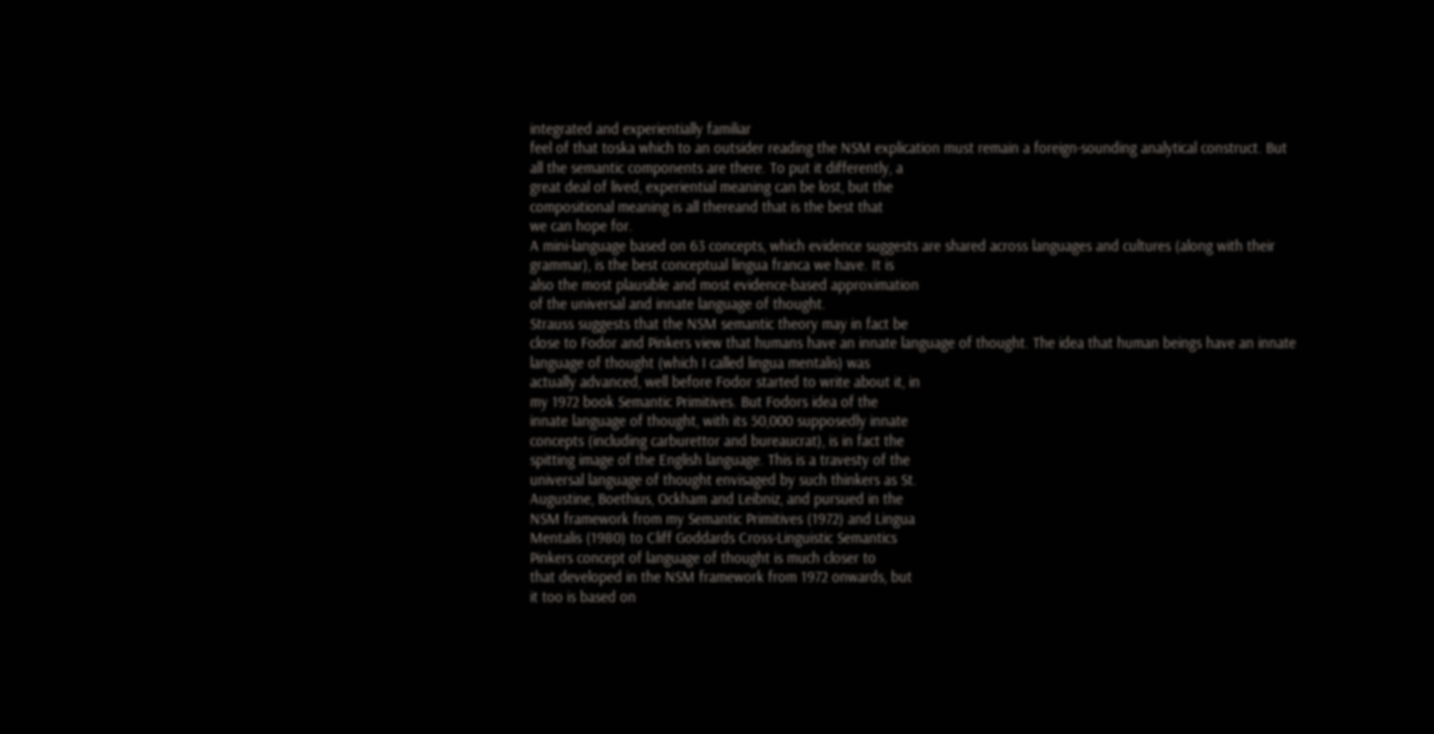integrated and experientially familiar
feel of that toska which to an outsider reading the NSM explication must remain a foreign-sounding analytical construct. But
all the semantic components are there. To put it differently, a
great deal of lived, experiential meaning can be lost, but the
compositional meaning is all thereand that is the best that
we can hope for.
A mini-language based on 63 concepts, which evidence suggests are shared across languages and cultures (along with their
grammar), is the best conceptual lingua franca we have. It is
also the most plausible and most evidence-based approximation
of the universal and innate language of thought.
Strauss suggests that the NSM semantic theory may in fact be
close to Fodor and Pinkers view that humans have an innate language of thought. The idea that human beings have an innate
language of thought (which I called lingua mentalis) was
actually advanced, well before Fodor started to write about it, in
my 1972 book Semantic Primitives. But Fodors idea of the
innate language of thought, with its 50,000 supposedly innate
concepts (including carburettor and bureaucrat), is in fact the
spitting image of the English language. This is a travesty of the
universal language of thought envisaged by such thinkers as St.
Augustine, Boethius, Ockham and Leibniz, and pursued in the
NSM framework from my Semantic Primitives (1972) and Lingua
Mentalis (1980) to Cliff Goddards Cross-Linguistic Semantics
Pinkers concept of language of thought is much closer to
that developed in the NSM framework from 1972 onwards, but
it too is based on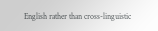English rather than cross-linguistic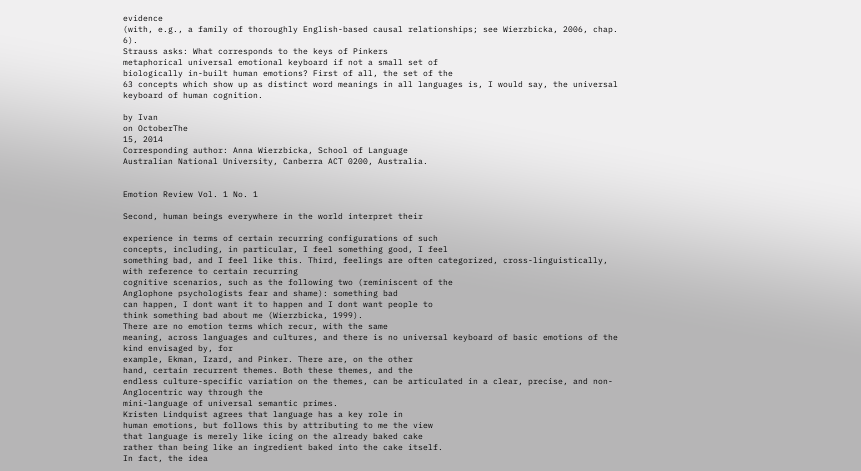evidence
(with, e.g., a family of thoroughly English-based causal relationships; see Wierzbicka, 2006, chap. 6).
Strauss asks: What corresponds to the keys of Pinkers
metaphorical universal emotional keyboard if not a small set of
biologically in-built human emotions? First of all, the set of the
63 concepts which show up as distinct word meanings in all languages is, I would say, the universal keyboard of human cognition.

by Ivan
on OctoberThe
15, 2014
Corresponding author: Anna Wierzbicka, School of Language
Australian National University, Canberra ACT 0200, Australia.


Emotion Review Vol. 1 No. 1

Second, human beings everywhere in the world interpret their

experience in terms of certain recurring configurations of such
concepts, including, in particular, I feel something good, I feel
something bad, and I feel like this. Third, feelings are often categorized, cross-linguistically, with reference to certain recurring
cognitive scenarios, such as the following two (reminiscent of the
Anglophone psychologists fear and shame): something bad
can happen, I dont want it to happen and I dont want people to
think something bad about me (Wierzbicka, 1999).
There are no emotion terms which recur, with the same
meaning, across languages and cultures, and there is no universal keyboard of basic emotions of the kind envisaged by, for
example, Ekman, Izard, and Pinker. There are, on the other
hand, certain recurrent themes. Both these themes, and the
endless culture-specific variation on the themes, can be articulated in a clear, precise, and non-Anglocentric way through the
mini-language of universal semantic primes.
Kristen Lindquist agrees that language has a key role in
human emotions, but follows this by attributing to me the view
that language is merely like icing on the already baked cake
rather than being like an ingredient baked into the cake itself.
In fact, the idea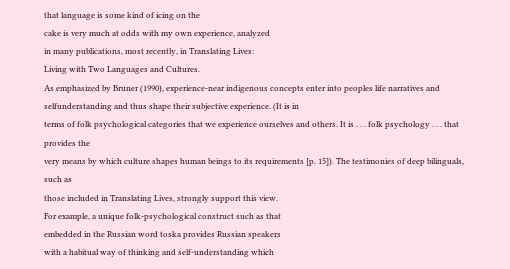that language is some kind of icing on the
cake is very much at odds with my own experience, analyzed
in many publications, most recently, in Translating Lives:
Living with Two Languages and Cultures.
As emphasized by Bruner (1990), experience-near indigenous concepts enter into peoples life narratives and selfunderstanding and thus shape their subjective experience. (It is in
terms of folk psychological categories that we experience ourselves and others. It is . . . folk psychology . . . that provides the
very means by which culture shapes human beings to its requirements [p. 15]). The testimonies of deep bilinguals, such as
those included in Translating Lives, strongly support this view.
For example, a unique folk-psychological construct such as that
embedded in the Russian word toska provides Russian speakers
with a habitual way of thinking and self-understanding which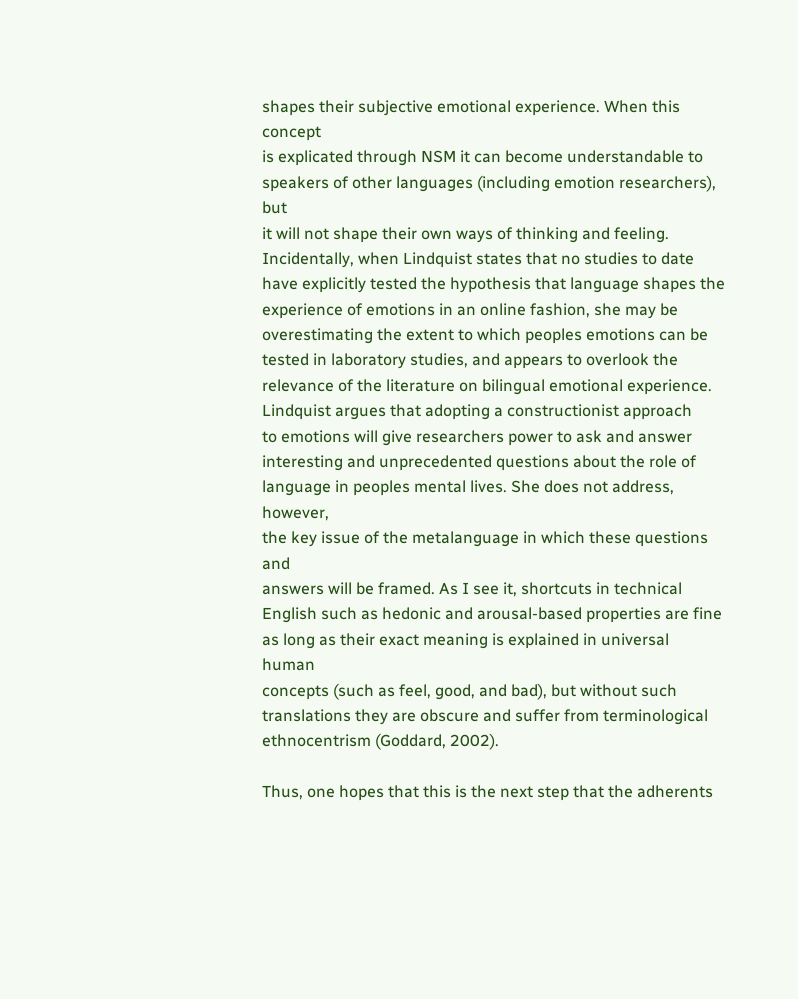shapes their subjective emotional experience. When this concept
is explicated through NSM it can become understandable to
speakers of other languages (including emotion researchers), but
it will not shape their own ways of thinking and feeling.
Incidentally, when Lindquist states that no studies to date
have explicitly tested the hypothesis that language shapes the
experience of emotions in an online fashion, she may be
overestimating the extent to which peoples emotions can be
tested in laboratory studies, and appears to overlook the relevance of the literature on bilingual emotional experience.
Lindquist argues that adopting a constructionist approach
to emotions will give researchers power to ask and answer
interesting and unprecedented questions about the role of language in peoples mental lives. She does not address, however,
the key issue of the metalanguage in which these questions and
answers will be framed. As I see it, shortcuts in technical
English such as hedonic and arousal-based properties are fine
as long as their exact meaning is explained in universal human
concepts (such as feel, good, and bad), but without such
translations they are obscure and suffer from terminological
ethnocentrism (Goddard, 2002).

Thus, one hopes that this is the next step that the adherents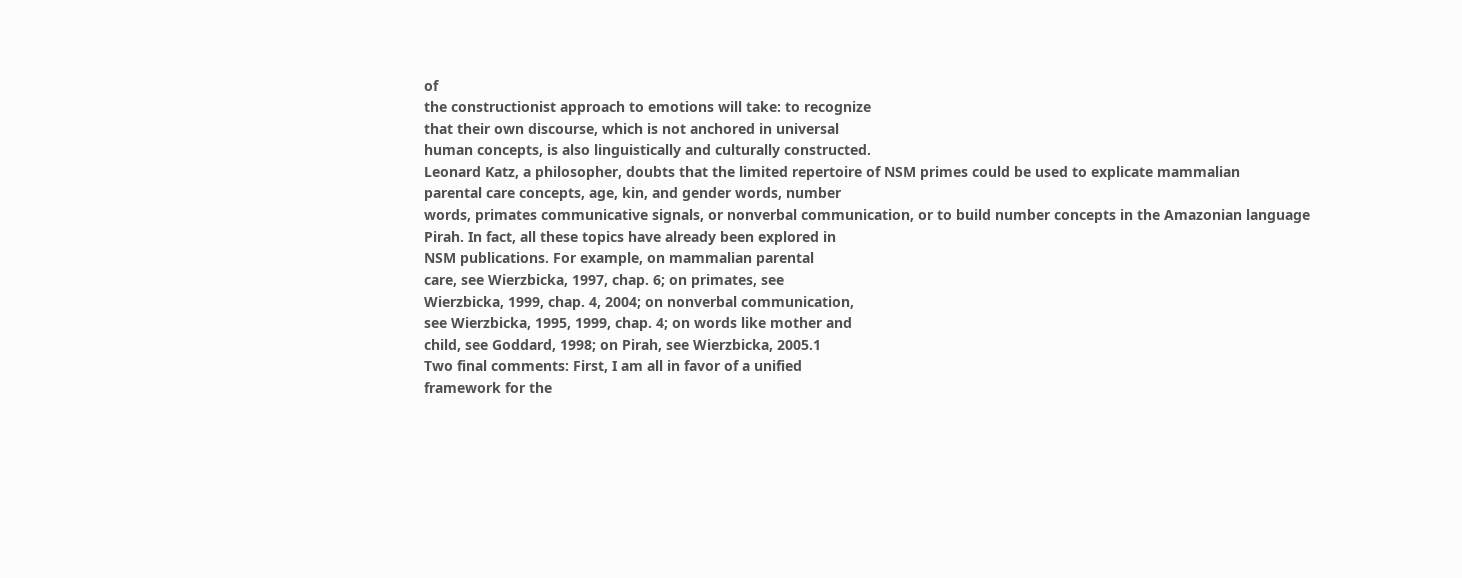of
the constructionist approach to emotions will take: to recognize
that their own discourse, which is not anchored in universal
human concepts, is also linguistically and culturally constructed.
Leonard Katz, a philosopher, doubts that the limited repertoire of NSM primes could be used to explicate mammalian
parental care concepts, age, kin, and gender words, number
words, primates communicative signals, or nonverbal communication, or to build number concepts in the Amazonian language
Pirah. In fact, all these topics have already been explored in
NSM publications. For example, on mammalian parental
care, see Wierzbicka, 1997, chap. 6; on primates, see
Wierzbicka, 1999, chap. 4, 2004; on nonverbal communication,
see Wierzbicka, 1995, 1999, chap. 4; on words like mother and
child, see Goddard, 1998; on Pirah, see Wierzbicka, 2005.1
Two final comments: First, I am all in favor of a unified
framework for the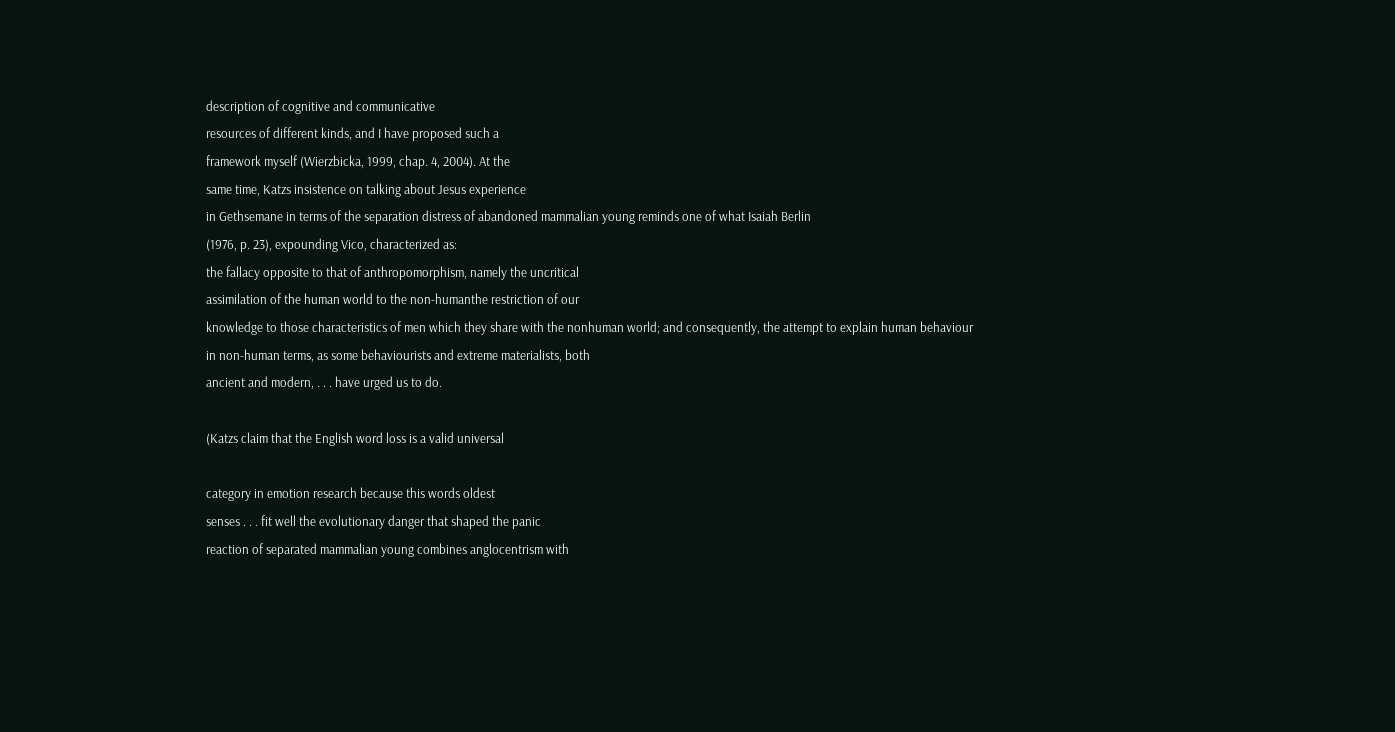description of cognitive and communicative
resources of different kinds, and I have proposed such a
framework myself (Wierzbicka, 1999, chap. 4, 2004). At the
same time, Katzs insistence on talking about Jesus experience
in Gethsemane in terms of the separation distress of abandoned mammalian young reminds one of what Isaiah Berlin
(1976, p. 23), expounding Vico, characterized as:
the fallacy opposite to that of anthropomorphism, namely the uncritical
assimilation of the human world to the non-humanthe restriction of our
knowledge to those characteristics of men which they share with the nonhuman world; and consequently, the attempt to explain human behaviour
in non-human terms, as some behaviourists and extreme materialists, both
ancient and modern, . . . have urged us to do.

(Katzs claim that the English word loss is a valid universal

category in emotion research because this words oldest
senses . . . fit well the evolutionary danger that shaped the panic
reaction of separated mammalian young combines anglocentrism with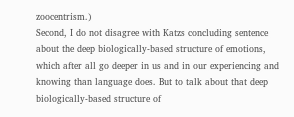zoocentrism.)
Second, I do not disagree with Katzs concluding sentence
about the deep biologically-based structure of emotions,
which after all go deeper in us and in our experiencing and
knowing than language does. But to talk about that deep biologically-based structure of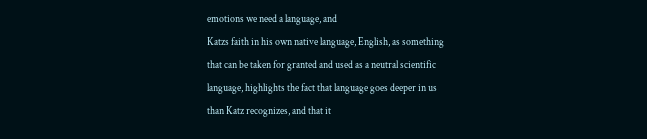emotions we need a language, and
Katzs faith in his own native language, English, as something
that can be taken for granted and used as a neutral scientific
language, highlights the fact that language goes deeper in us
than Katz recognizes, and that it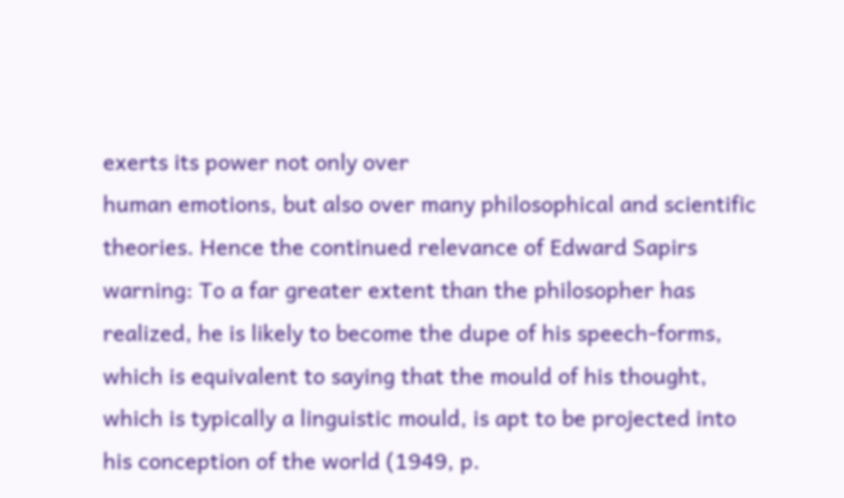exerts its power not only over
human emotions, but also over many philosophical and scientific theories. Hence the continued relevance of Edward Sapirs
warning: To a far greater extent than the philosopher has realized, he is likely to become the dupe of his speech-forms,
which is equivalent to saying that the mould of his thought,
which is typically a linguistic mould, is apt to be projected into
his conception of the world (1949, p.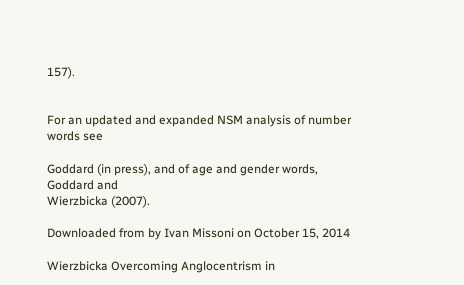157).


For an updated and expanded NSM analysis of number words see

Goddard (in press), and of age and gender words, Goddard and
Wierzbicka (2007).

Downloaded from by Ivan Missoni on October 15, 2014

Wierzbicka Overcoming Anglocentrism in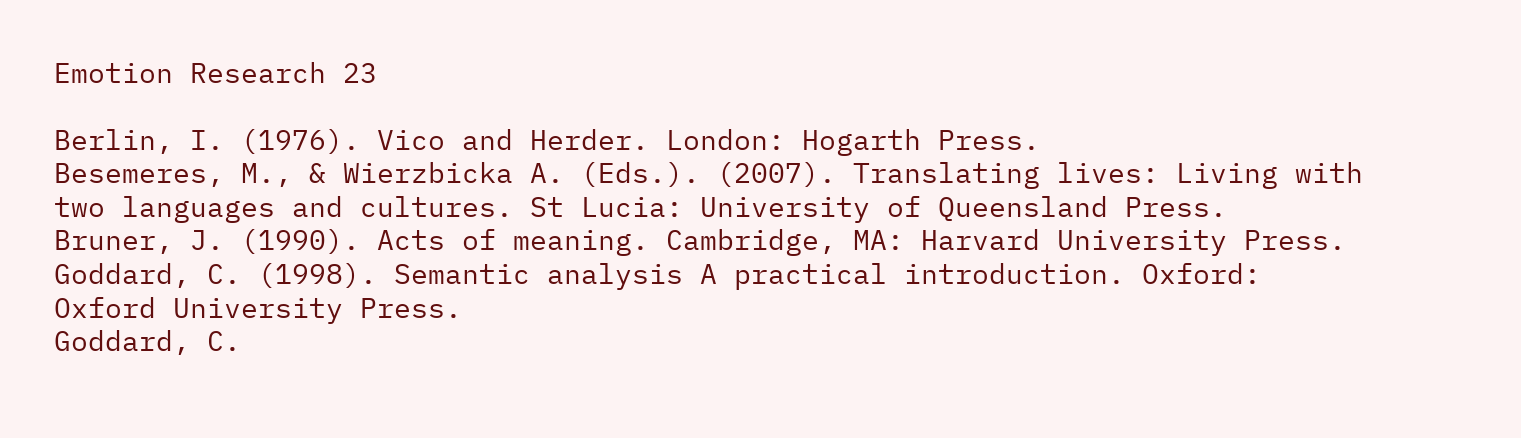Emotion Research 23

Berlin, I. (1976). Vico and Herder. London: Hogarth Press.
Besemeres, M., & Wierzbicka A. (Eds.). (2007). Translating lives: Living with
two languages and cultures. St Lucia: University of Queensland Press.
Bruner, J. (1990). Acts of meaning. Cambridge, MA: Harvard University Press.
Goddard, C. (1998). Semantic analysis A practical introduction. Oxford:
Oxford University Press.
Goddard, C.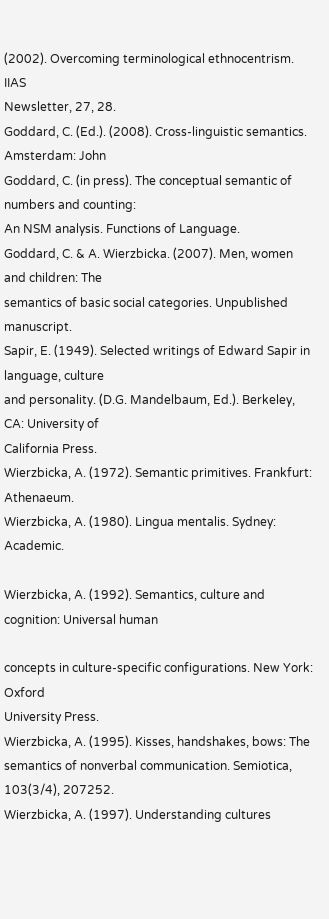(2002). Overcoming terminological ethnocentrism. IIAS
Newsletter, 27, 28.
Goddard, C. (Ed.). (2008). Cross-linguistic semantics. Amsterdam: John
Goddard, C. (in press). The conceptual semantic of numbers and counting:
An NSM analysis. Functions of Language.
Goddard, C. & A. Wierzbicka. (2007). Men, women and children: The
semantics of basic social categories. Unpublished manuscript.
Sapir, E. (1949). Selected writings of Edward Sapir in language, culture
and personality. (D.G. Mandelbaum, Ed.). Berkeley, CA: University of
California Press.
Wierzbicka, A. (1972). Semantic primitives. Frankfurt: Athenaeum.
Wierzbicka, A. (1980). Lingua mentalis. Sydney: Academic.

Wierzbicka, A. (1992). Semantics, culture and cognition: Universal human

concepts in culture-specific configurations. New York: Oxford
University Press.
Wierzbicka, A. (1995). Kisses, handshakes, bows: The semantics of nonverbal communication. Semiotica, 103(3/4), 207252.
Wierzbicka, A. (1997). Understanding cultures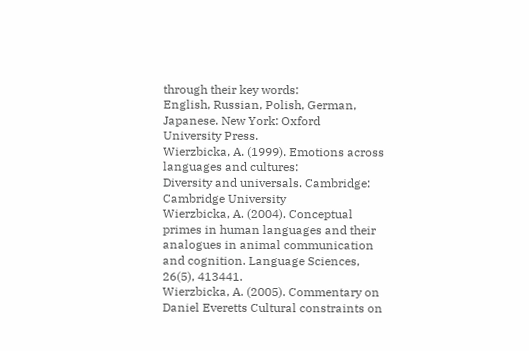through their key words:
English, Russian, Polish, German, Japanese. New York: Oxford
University Press.
Wierzbicka, A. (1999). Emotions across languages and cultures:
Diversity and universals. Cambridge: Cambridge University
Wierzbicka, A. (2004). Conceptual primes in human languages and their
analogues in animal communication and cognition. Language Sciences,
26(5), 413441.
Wierzbicka, A. (2005). Commentary on Daniel Everetts Cultural constraints on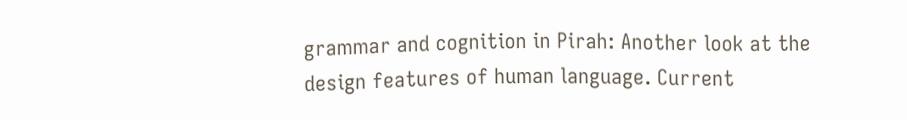grammar and cognition in Pirah: Another look at the
design features of human language. Current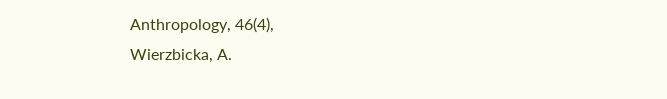Anthropology, 46(4),
Wierzbicka, A.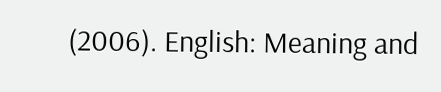(2006). English: Meaning and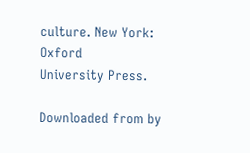culture. New York: Oxford
University Press.

Downloaded from by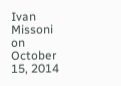Ivan Missoni on October 15, 2014